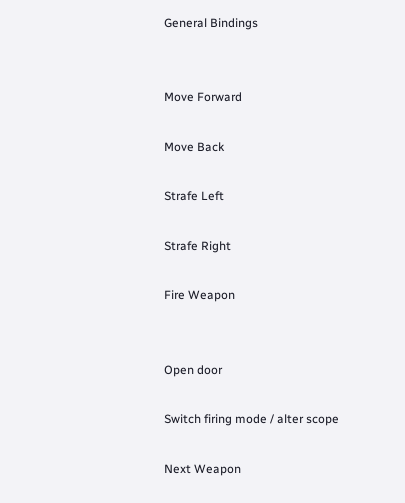General Bindings


Move Forward

Move Back

Strafe Left

Strafe Right

Fire Weapon


Open door

Switch firing mode / alter scope

Next Weapon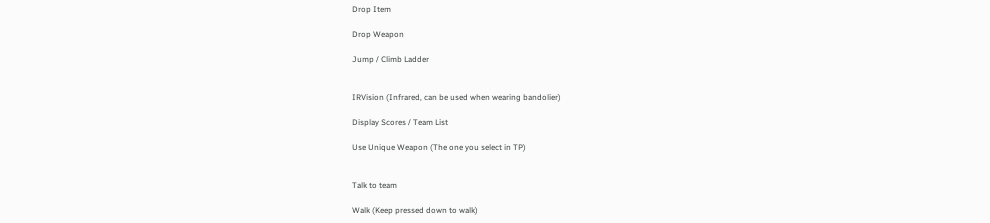Drop Item

Drop Weapon

Jump / Climb Ladder


IRVision (Infrared, can be used when wearing bandolier)

Display Scores / Team List

Use Unique Weapon (The one you select in TP)


Talk to team

Walk (Keep pressed down to walk)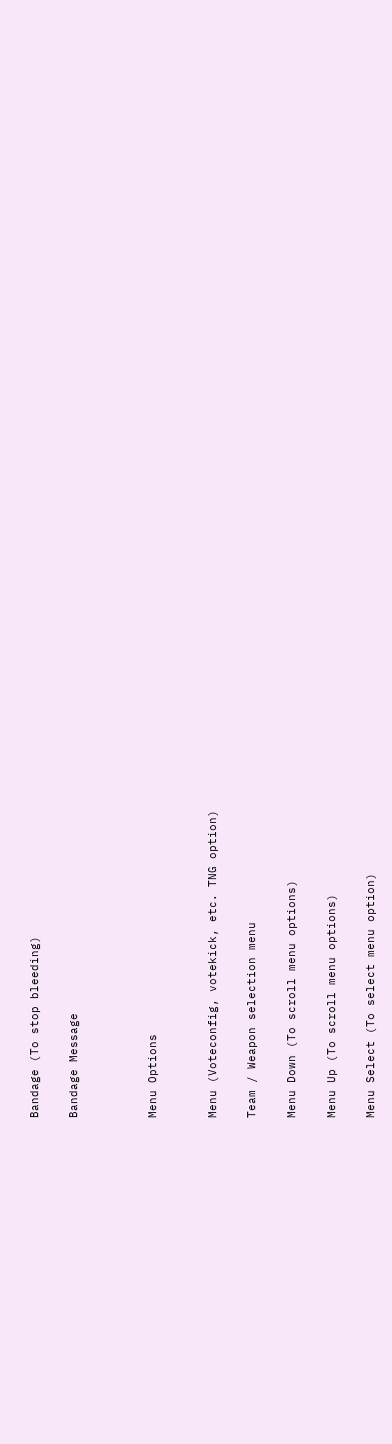Bandage (To stop bleeding)

Bandage Message



Menu Options


Menu (Voteconfig, votekick, etc. TNG option)

Team / Weapon selection menu

Menu Down (To scroll menu options)

Menu Up (To scroll menu options)

Menu Select (To select menu option)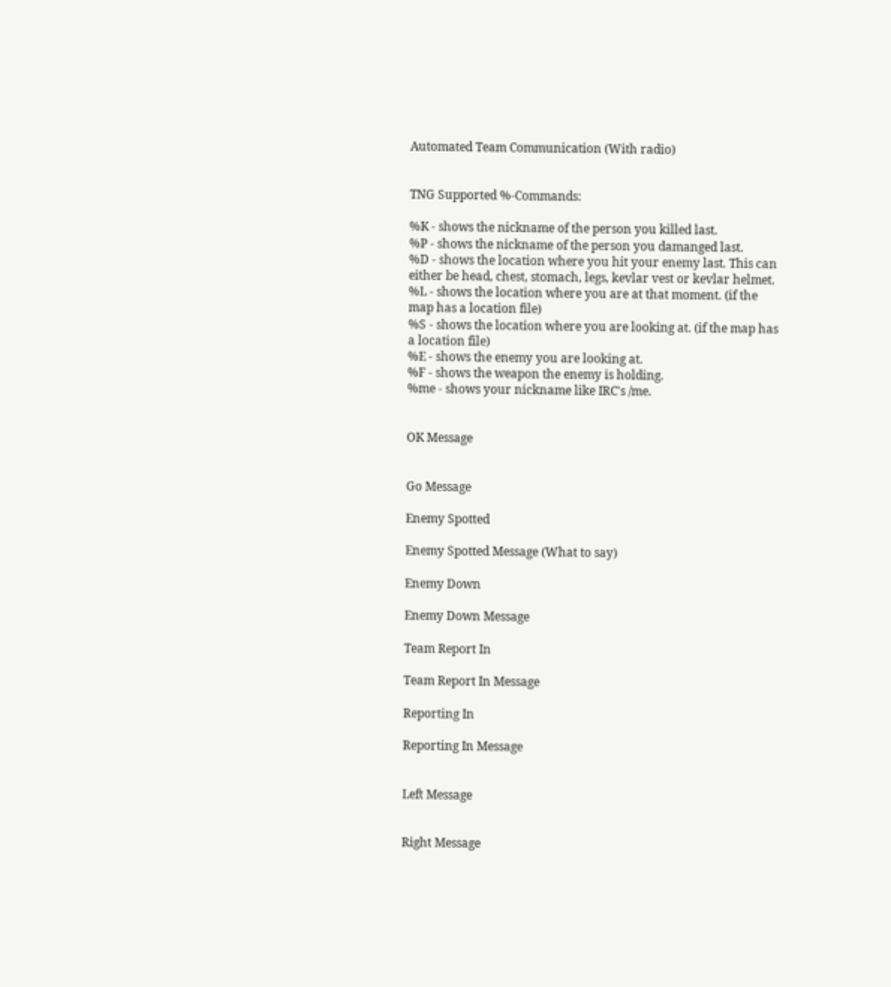Automated Team Communication (With radio)


TNG Supported %-Commands:

%K - shows the nickname of the person you killed last.
%P - shows the nickname of the person you damanged last.
%D - shows the location where you hit your enemy last. This can either be head, chest, stomach, legs, kevlar vest or kevlar helmet.
%L - shows the location where you are at that moment. (if the map has a location file)
%S - shows the location where you are looking at. (if the map has a location file)
%E - shows the enemy you are looking at.
%F - shows the weapon the enemy is holding.
%me - shows your nickname like IRC's /me.


OK Message


Go Message

Enemy Spotted

Enemy Spotted Message (What to say)

Enemy Down

Enemy Down Message

Team Report In

Team Report In Message

Reporting In

Reporting In Message


Left Message


Right Message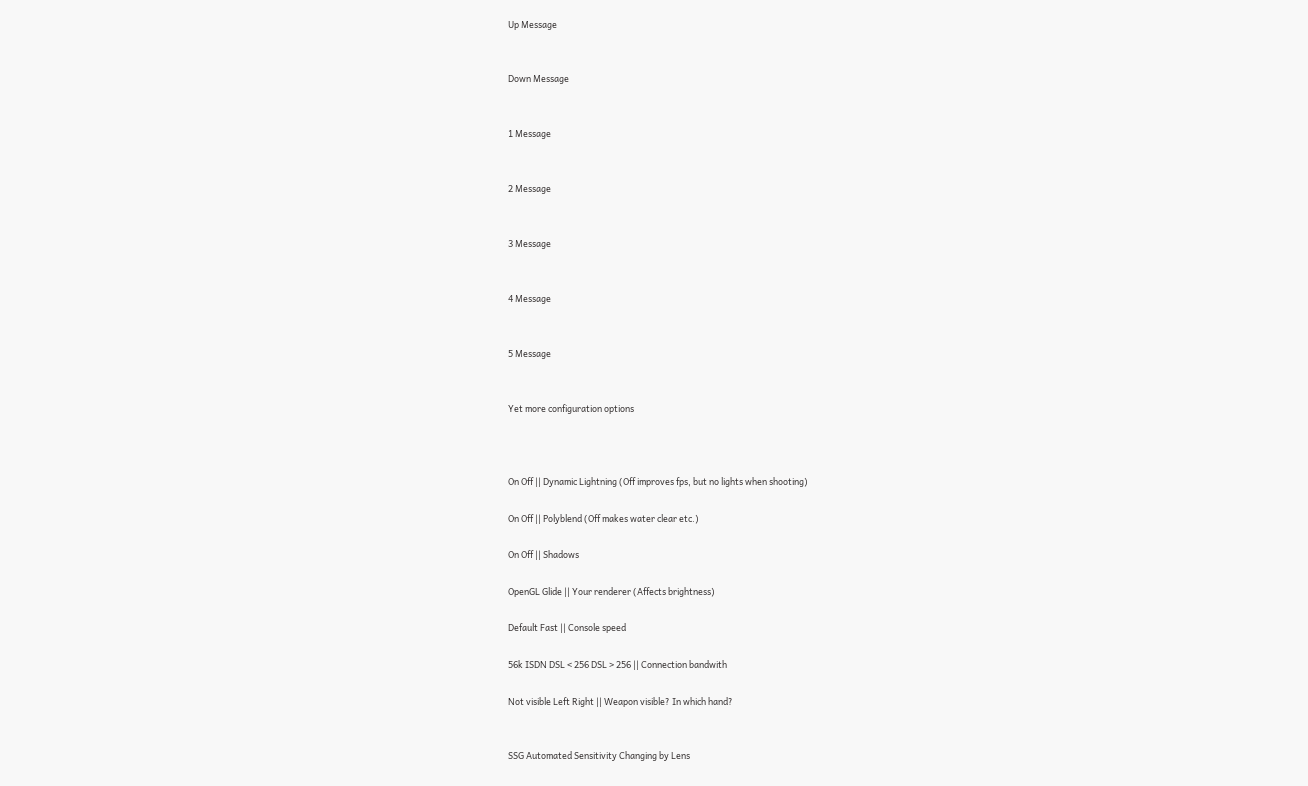Up Message


Down Message


1 Message


2 Message


3 Message


4 Message


5 Message


Yet more configuration options



On Off || Dynamic Lightning (Off improves fps, but no lights when shooting)

On Off || Polyblend (Off makes water clear etc.)

On Off || Shadows

OpenGL Glide || Your renderer (Affects brightness)

Default Fast || Console speed

56k ISDN DSL < 256 DSL > 256 || Connection bandwith

Not visible Left Right || Weapon visible? In which hand?


SSG Automated Sensitivity Changing by Lens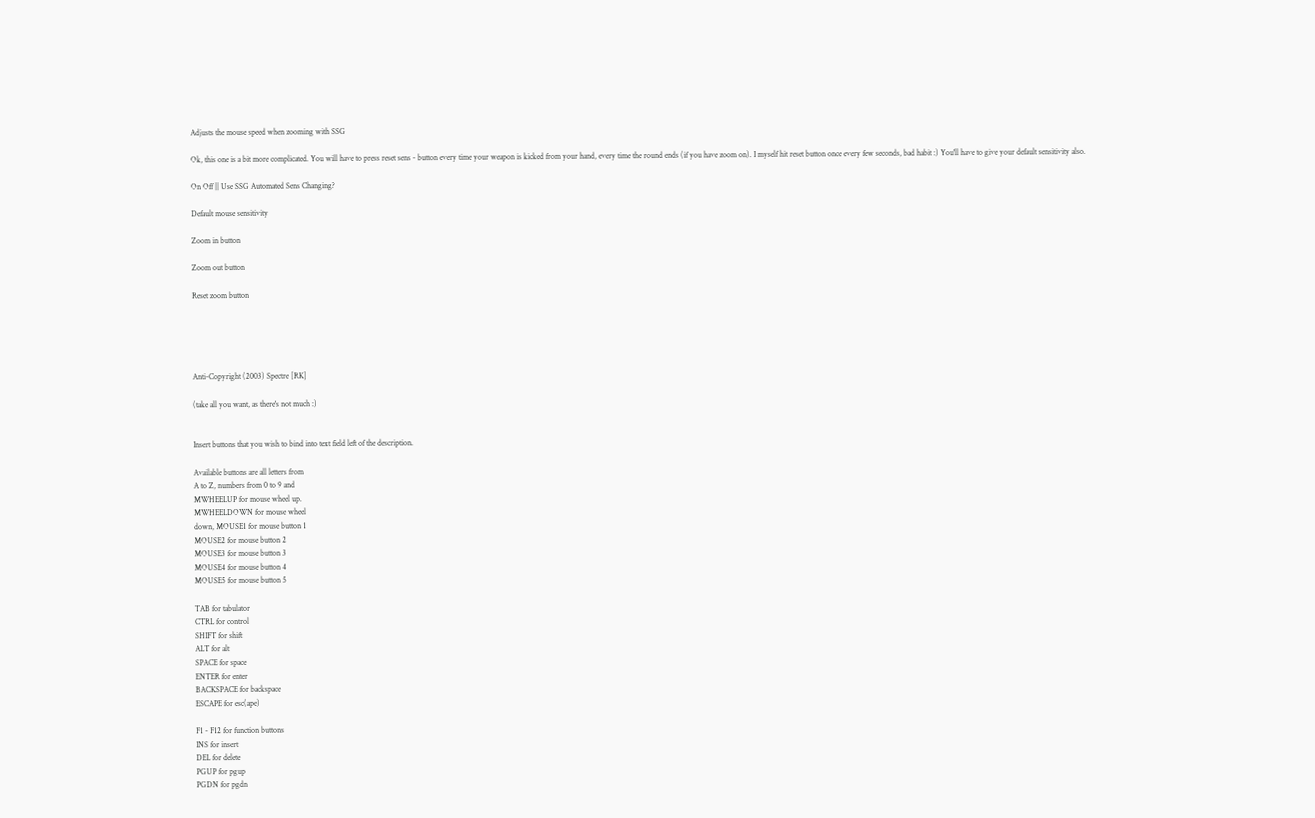Adjusts the mouse speed when zooming with SSG

Ok, this one is a bit more complicated. You will have to press reset sens - button every time your weapon is kicked from your hand, every time the round ends (if you have zoom on). I myself hit reset button once every few seconds, bad habit :) You'll have to give your default sensitivity also.

On Off || Use SSG Automated Sens Changing?

Default mouse sensitivity

Zoom in button

Zoom out button

Reset zoom button





Anti-Copyright (2003) Spectre [RK]

(take all you want, as there's not much :)


Insert buttons that you wish to bind into text field left of the description.

Available buttons are all letters from
A to Z, numbers from 0 to 9 and
MWHEELUP for mouse wheel up.
MWHEELDOWN for mouse wheel
down, MOUSE1 for mouse button 1
MOUSE2 for mouse button 2
MOUSE3 for mouse button 3
MOUSE4 for mouse button 4
MOUSE5 for mouse button 5

TAB for tabulator
CTRL for control
SHIFT for shift
ALT for alt
SPACE for space
ENTER for enter
BACKSPACE for backspace
ESCAPE for esc(ape)

F1 - F12 for function buttons
INS for insert
DEL for delete
PGUP for pgup
PGDN for pgdn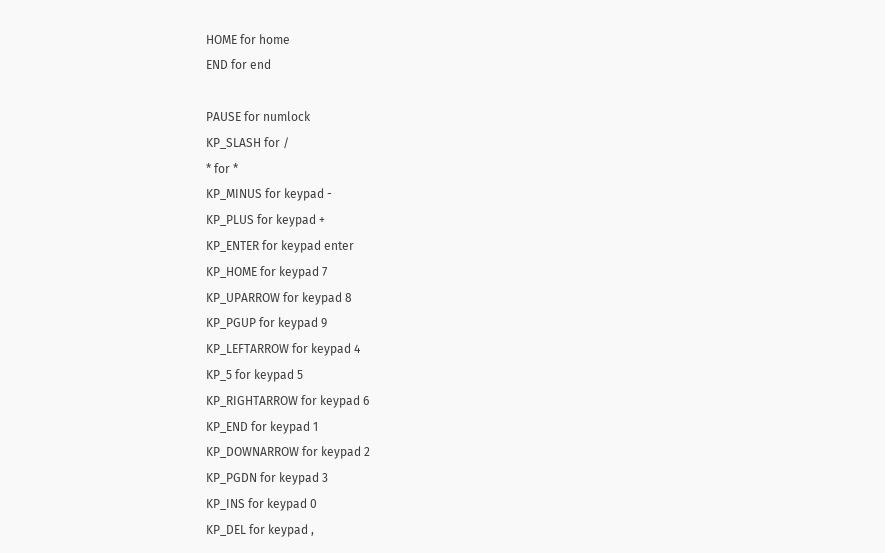HOME for home
END for end

PAUSE for numlock
KP_SLASH for /
* for *
KP_MINUS for keypad -
KP_PLUS for keypad +
KP_ENTER for keypad enter
KP_HOME for keypad 7
KP_UPARROW for keypad 8
KP_PGUP for keypad 9
KP_LEFTARROW for keypad 4
KP_5 for keypad 5
KP_RIGHTARROW for keypad 6
KP_END for keypad 1
KP_DOWNARROW for keypad 2
KP_PGDN for keypad 3
KP_INS for keypad 0
KP_DEL for keypad ,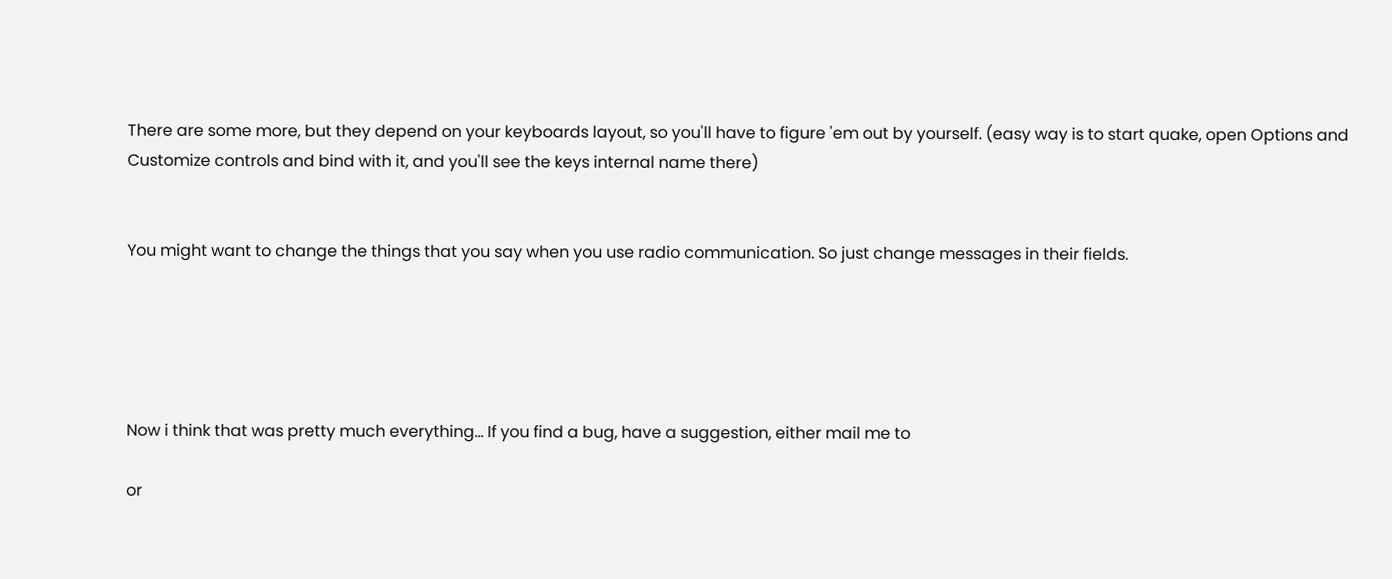There are some more, but they depend on your keyboards layout, so you'll have to figure 'em out by yourself. (easy way is to start quake, open Options and Customize controls and bind with it, and you'll see the keys internal name there)


You might want to change the things that you say when you use radio communication. So just change messages in their fields.





Now i think that was pretty much everything... If you find a bug, have a suggestion, either mail me to

or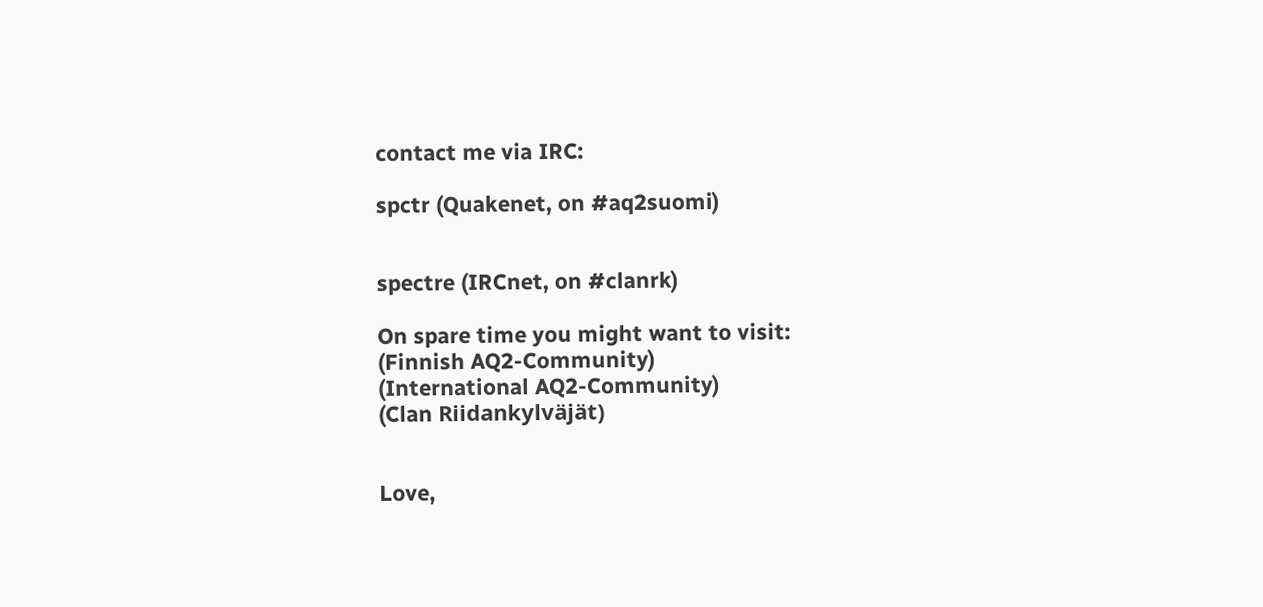contact me via IRC:

spctr (Quakenet, on #aq2suomi)


spectre (IRCnet, on #clanrk)

On spare time you might want to visit:
(Finnish AQ2-Community)
(International AQ2-Community)
(Clan Riidankylväjät)


Love,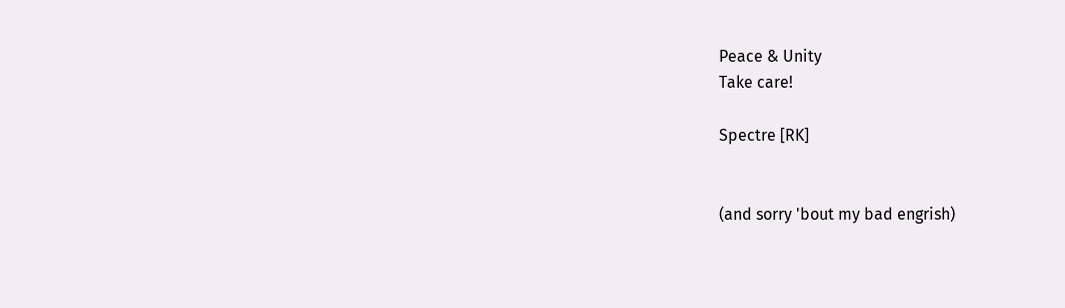Peace & Unity
Take care!

Spectre [RK]


(and sorry 'bout my bad engrish)